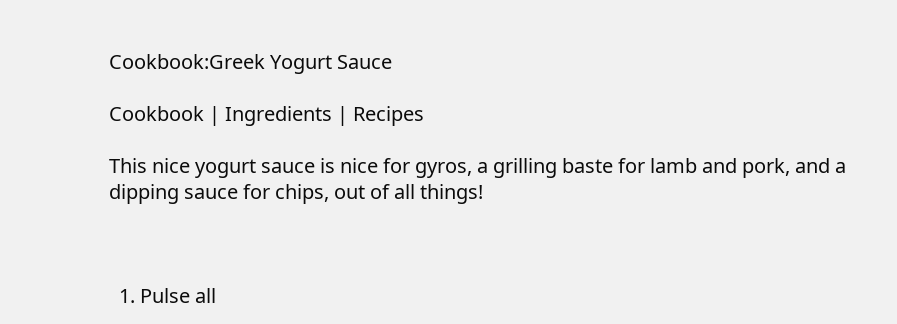Cookbook:Greek Yogurt Sauce

Cookbook | Ingredients | Recipes

This nice yogurt sauce is nice for gyros, a grilling baste for lamb and pork, and a dipping sauce for chips, out of all things!



  1. Pulse all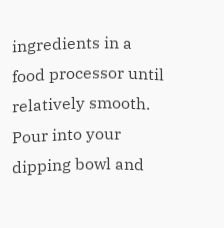ingredients in a food processor until relatively smooth. Pour into your dipping bowl and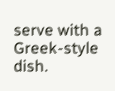serve with a Greek-style dish.